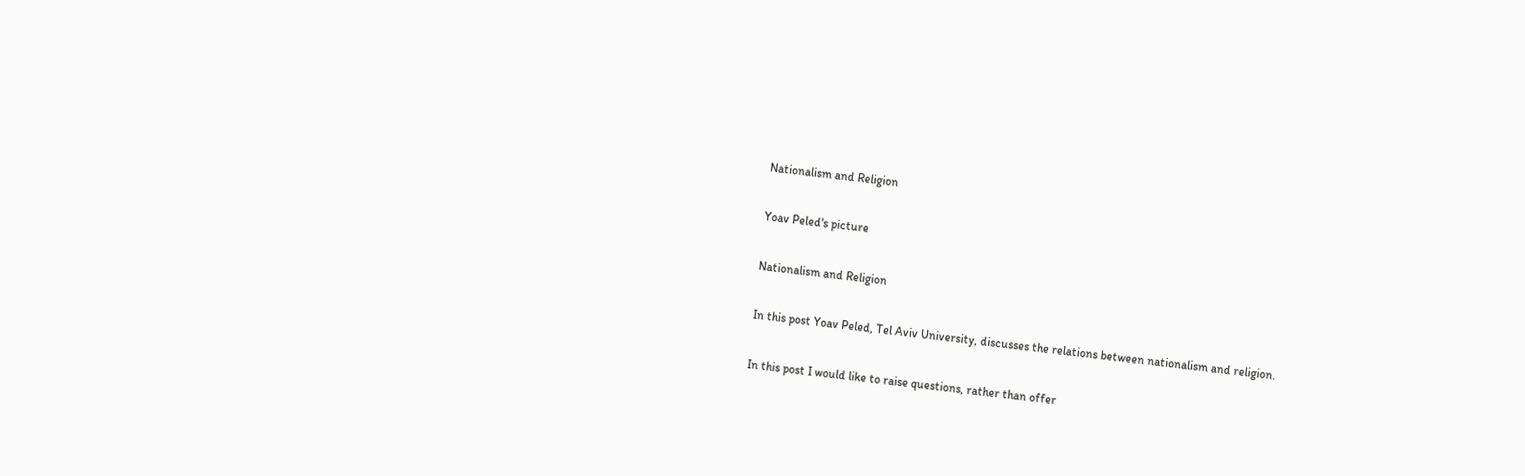Nationalism and Religion

Yoav Peled's picture

Nationalism and Religion

In this post Yoav Peled, Tel Aviv University, discusses the relations between nationalism and religion.

In this post I would like to raise questions, rather than offer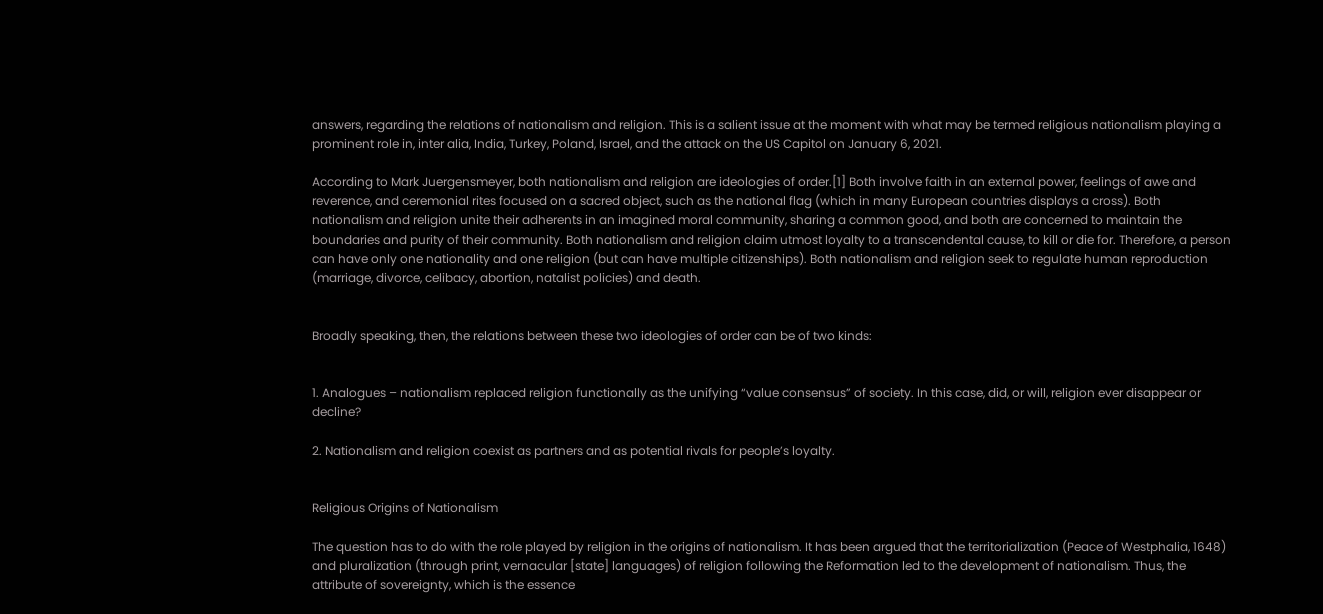answers, regarding the relations of nationalism and religion. This is a salient issue at the moment with what may be termed religious nationalism playing a prominent role in, inter alia, India, Turkey, Poland, Israel, and the attack on the US Capitol on January 6, 2021.

According to Mark Juergensmeyer, both nationalism and religion are ideologies of order.[1] Both involve faith in an external power, feelings of awe and reverence, and ceremonial rites focused on a sacred object, such as the national flag (which in many European countries displays a cross). Both nationalism and religion unite their adherents in an imagined moral community, sharing a common good, and both are concerned to maintain the boundaries and purity of their community. Both nationalism and religion claim utmost loyalty to a transcendental cause, to kill or die for. Therefore, a person can have only one nationality and one religion (but can have multiple citizenships). Both nationalism and religion seek to regulate human reproduction (marriage, divorce, celibacy, abortion, natalist policies) and death.


Broadly speaking, then, the relations between these two ideologies of order can be of two kinds:


1. Analogues – nationalism replaced religion functionally as the unifying “value consensus” of society. In this case, did, or will, religion ever disappear or decline?

2. Nationalism and religion coexist as partners and as potential rivals for people’s loyalty.


Religious Origins of Nationalism

The question has to do with the role played by religion in the origins of nationalism. It has been argued that the territorialization (Peace of Westphalia, 1648) and pluralization (through print, vernacular [state] languages) of religion following the Reformation led to the development of nationalism. Thus, the attribute of sovereignty, which is the essence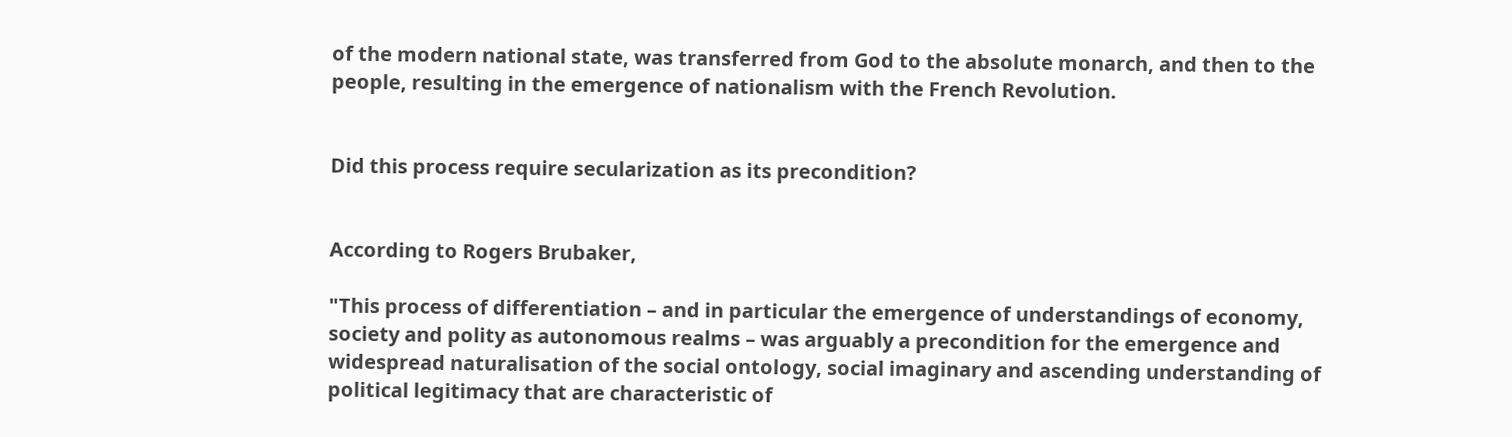of the modern national state, was transferred from God to the absolute monarch, and then to the people, resulting in the emergence of nationalism with the French Revolution.


Did this process require secularization as its precondition?


According to Rogers Brubaker,

"This process of differentiation – and in particular the emergence of understandings of economy, society and polity as autonomous realms – was arguably a precondition for the emergence and widespread naturalisation of the social ontology, social imaginary and ascending understanding of political legitimacy that are characteristic of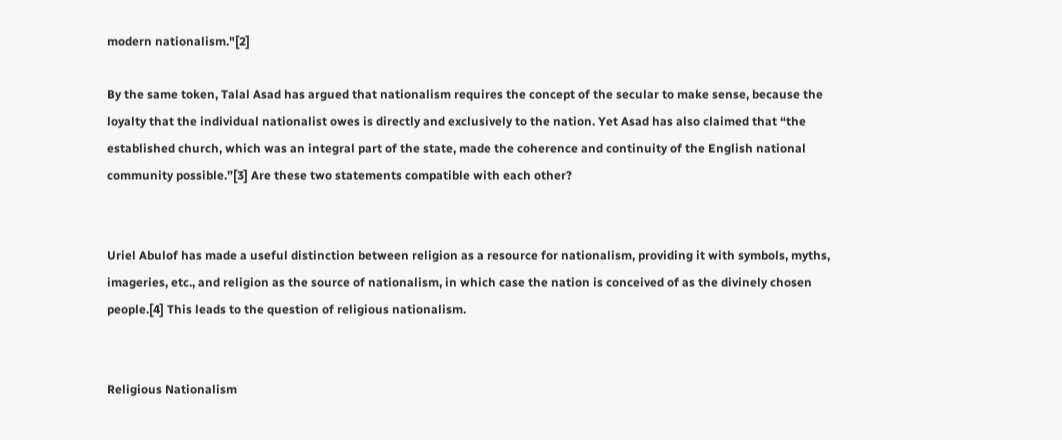modern nationalism."[2]

By the same token, Talal Asad has argued that nationalism requires the concept of the secular to make sense, because the loyalty that the individual nationalist owes is directly and exclusively to the nation. Yet Asad has also claimed that “the established church, which was an integral part of the state, made the coherence and continuity of the English national community possible.”[3] Are these two statements compatible with each other?


Uriel Abulof has made a useful distinction between religion as a resource for nationalism, providing it with symbols, myths, imageries, etc., and religion as the source of nationalism, in which case the nation is conceived of as the divinely chosen people.[4] This leads to the question of religious nationalism.


Religious Nationalism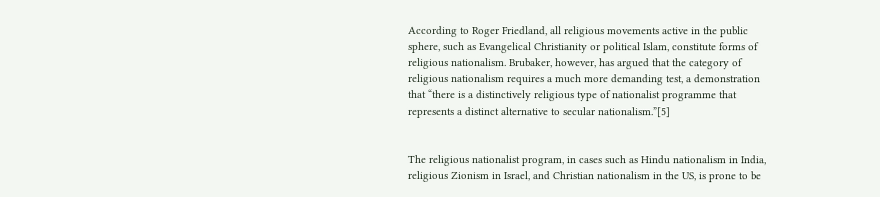According to Roger Friedland, all religious movements active in the public sphere, such as Evangelical Christianity or political Islam, constitute forms of religious nationalism. Brubaker, however, has argued that the category of religious nationalism requires a much more demanding test, a demonstration that “there is a distinctively religious type of nationalist programme that represents a distinct alternative to secular nationalism.”[5]


The religious nationalist program, in cases such as Hindu nationalism in India, religious Zionism in Israel, and Christian nationalism in the US, is prone to be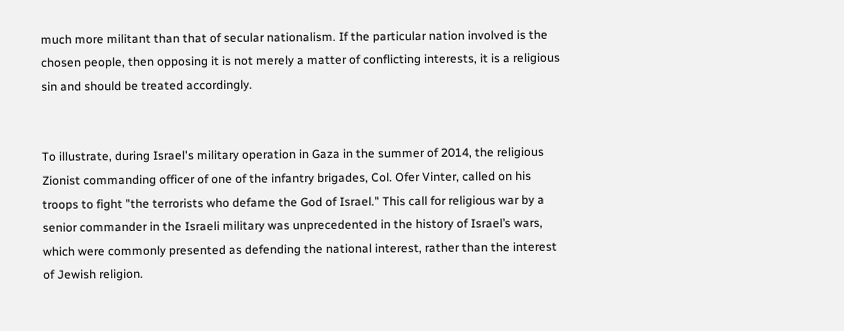much more militant than that of secular nationalism. If the particular nation involved is the chosen people, then opposing it is not merely a matter of conflicting interests, it is a religious sin and should be treated accordingly.


To illustrate, during Israel's military operation in Gaza in the summer of 2014, the religious Zionist commanding officer of one of the infantry brigades, Col. Ofer Vinter, called on his troops to fight "the terrorists who defame the God of Israel." This call for religious war by a senior commander in the Israeli military was unprecedented in the history of Israel’s wars, which were commonly presented as defending the national interest, rather than the interest of Jewish religion.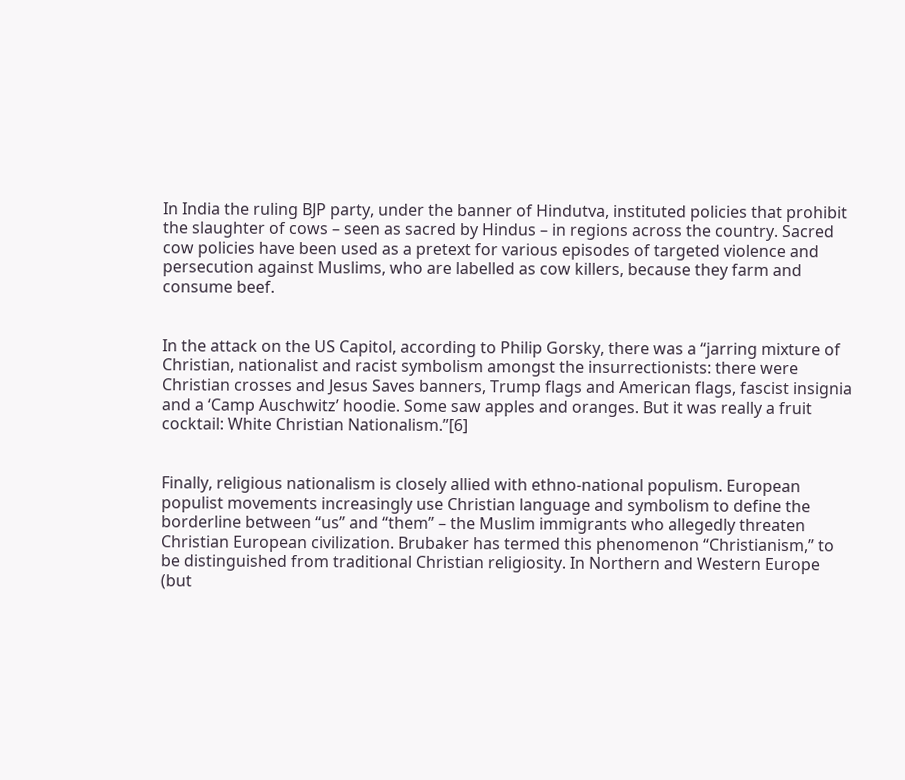In India the ruling BJP party, under the banner of Hindutva, instituted policies that prohibit the slaughter of cows – seen as sacred by Hindus – in regions across the country. Sacred cow policies have been used as a pretext for various episodes of targeted violence and persecution against Muslims, who are labelled as cow killers, because they farm and consume beef.


In the attack on the US Capitol, according to Philip Gorsky, there was a “jarring mixture of Christian, nationalist and racist symbolism amongst the insurrectionists: there were Christian crosses and Jesus Saves banners, Trump flags and American flags, fascist insignia and a ʻCamp Auschwitz’ hoodie. Some saw apples and oranges. But it was really a fruit cocktail: White Christian Nationalism.”[6]


Finally, religious nationalism is closely allied with ethno-national populism. European populist movements increasingly use Christian language and symbolism to define the borderline between “us” and “them” – the Muslim immigrants who allegedly threaten Christian European civilization. Brubaker has termed this phenomenon “Christianism,” to be distinguished from traditional Christian religiosity. In Northern and Western Europe (but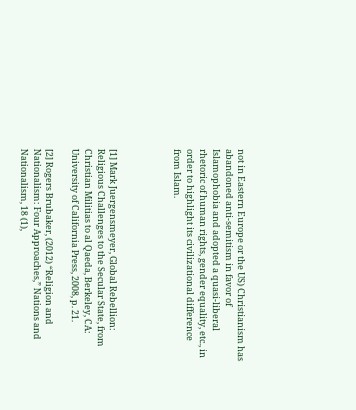not in Eastern Europe or the US) Christianism has abandoned anti-semitism in favor of Islamophobia and adopted a quasi-liberal rhetoric of human rights, gender equality, etc., in order to highlight its civilizational difference from Islam.




[1] Mark Juergensmeyer, Global Rebellion: Religious Challenges to the Secular State, from Christian Militias to al Qaeda, Berkeley, CA: University of California Press, 2008, p. 21.

[2] Rogers Brubaker, (2012) “Religion and Nationalism: Four Approaches,” Nations and Nationalism, 18 (1),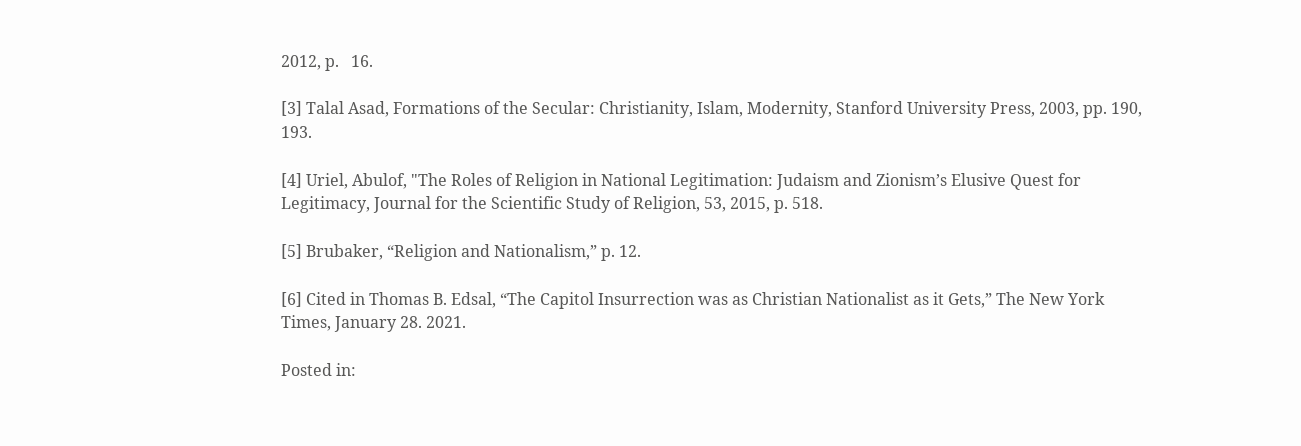2012, p.   16.

[3] Talal Asad, Formations of the Secular: Christianity, Islam, Modernity, Stanford University Press, 2003, pp. 190,     193.

[4] Uriel, Abulof, "The Roles of Religion in National Legitimation: Judaism and Zionism’s Elusive Quest for              Legitimacy, Journal for the Scientific Study of Religion, 53, 2015, p. 518.

[5] Brubaker, “Religion and Nationalism,” p. 12.

[6] Cited in Thomas B. Edsal, “The Capitol Insurrection was as Christian Nationalist as it Gets,” The New York Times, January 28. 2021.

Posted in: